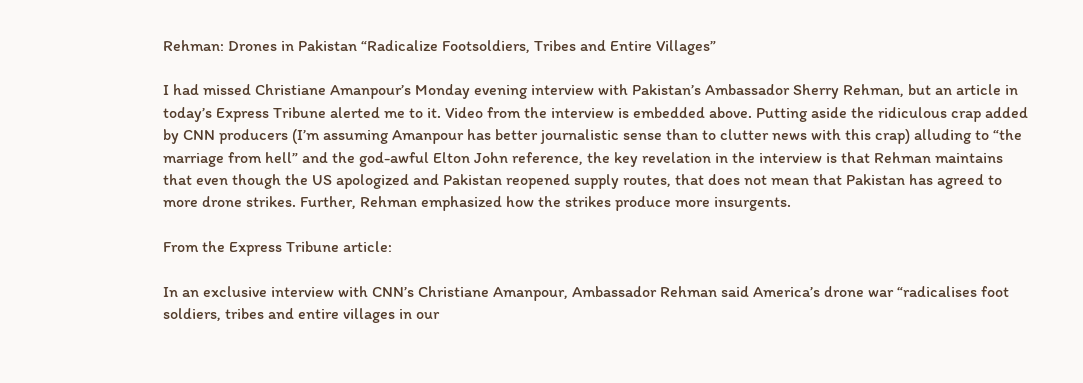Rehman: Drones in Pakistan “Radicalize Footsoldiers, Tribes and Entire Villages”

I had missed Christiane Amanpour’s Monday evening interview with Pakistan’s Ambassador Sherry Rehman, but an article in today’s Express Tribune alerted me to it. Video from the interview is embedded above. Putting aside the ridiculous crap added by CNN producers (I’m assuming Amanpour has better journalistic sense than to clutter news with this crap) alluding to “the marriage from hell” and the god-awful Elton John reference, the key revelation in the interview is that Rehman maintains that even though the US apologized and Pakistan reopened supply routes, that does not mean that Pakistan has agreed to more drone strikes. Further, Rehman emphasized how the strikes produce more insurgents.

From the Express Tribune article:

In an exclusive interview with CNN’s Christiane Amanpour, Ambassador Rehman said America’s drone war “radicalises foot soldiers, tribes and entire villages in our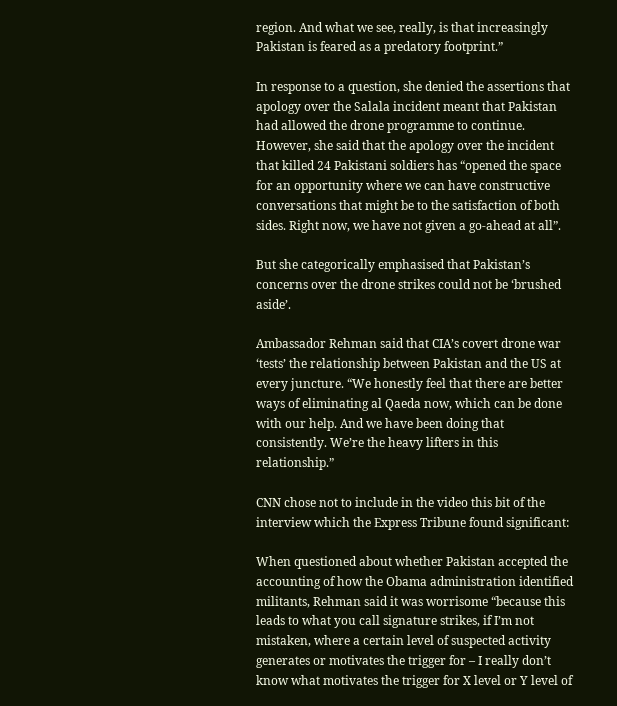region. And what we see, really, is that increasingly Pakistan is feared as a predatory footprint.”

In response to a question, she denied the assertions that apology over the Salala incident meant that Pakistan had allowed the drone programme to continue. However, she said that the apology over the incident that killed 24 Pakistani soldiers has “opened the space for an opportunity where we can have constructive conversations that might be to the satisfaction of both sides. Right now, we have not given a go-ahead at all”.

But she categorically emphasised that Pakistan’s concerns over the drone strikes could not be ‘brushed aside’.

Ambassador Rehman said that CIA’s covert drone war ‘tests’ the relationship between Pakistan and the US at every juncture. “We honestly feel that there are better ways of eliminating al Qaeda now, which can be done with our help. And we have been doing that consistently. We’re the heavy lifters in this relationship.”

CNN chose not to include in the video this bit of the interview which the Express Tribune found significant:

When questioned about whether Pakistan accepted the accounting of how the Obama administration identified militants, Rehman said it was worrisome “because this leads to what you call signature strikes, if I’m not mistaken, where a certain level of suspected activity generates or motivates the trigger for – I really don’t know what motivates the trigger for X level or Y level of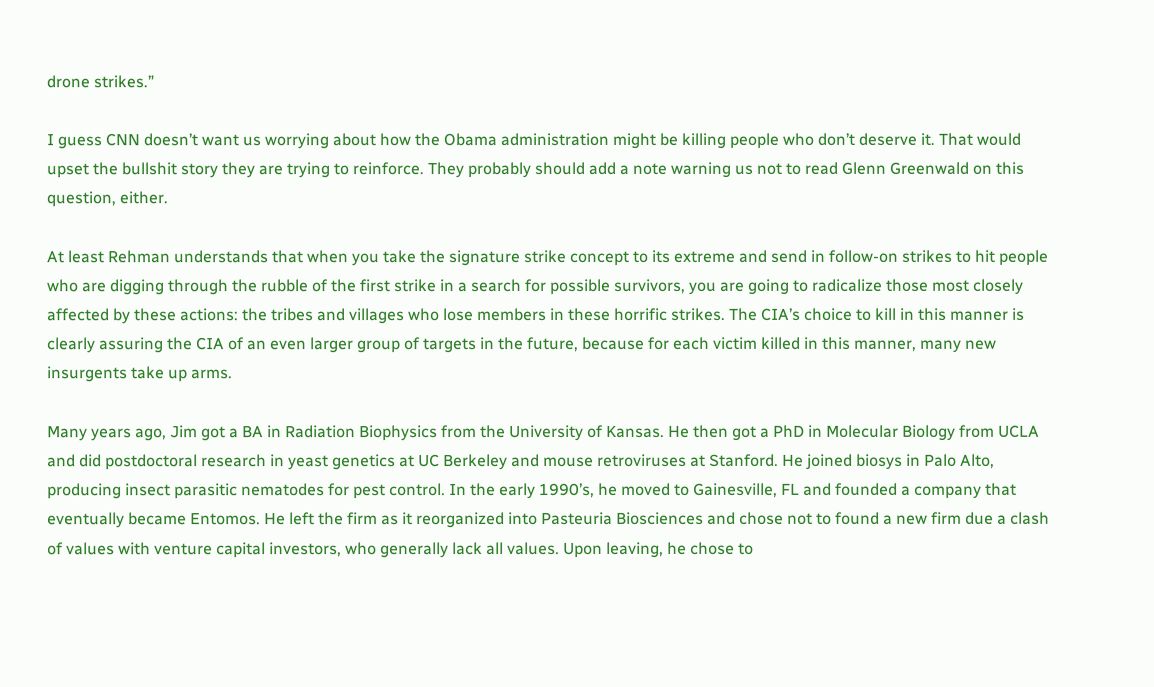drone strikes.”

I guess CNN doesn’t want us worrying about how the Obama administration might be killing people who don’t deserve it. That would upset the bullshit story they are trying to reinforce. They probably should add a note warning us not to read Glenn Greenwald on this question, either.

At least Rehman understands that when you take the signature strike concept to its extreme and send in follow-on strikes to hit people who are digging through the rubble of the first strike in a search for possible survivors, you are going to radicalize those most closely affected by these actions: the tribes and villages who lose members in these horrific strikes. The CIA’s choice to kill in this manner is clearly assuring the CIA of an even larger group of targets in the future, because for each victim killed in this manner, many new insurgents take up arms.

Many years ago, Jim got a BA in Radiation Biophysics from the University of Kansas. He then got a PhD in Molecular Biology from UCLA and did postdoctoral research in yeast genetics at UC Berkeley and mouse retroviruses at Stanford. He joined biosys in Palo Alto, producing insect parasitic nematodes for pest control. In the early 1990’s, he moved to Gainesville, FL and founded a company that eventually became Entomos. He left the firm as it reorganized into Pasteuria Biosciences and chose not to found a new firm due a clash of values with venture capital investors, who generally lack all values. Upon leaving, he chose to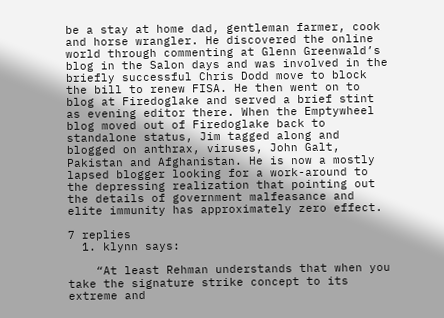be a stay at home dad, gentleman farmer, cook and horse wrangler. He discovered the online world through commenting at Glenn Greenwald’s blog in the Salon days and was involved in the briefly successful Chris Dodd move to block the bill to renew FISA. He then went on to blog at Firedoglake and served a brief stint as evening editor there. When the Emptywheel blog moved out of Firedoglake back to standalone status, Jim tagged along and blogged on anthrax, viruses, John Galt, Pakistan and Afghanistan. He is now a mostly lapsed blogger looking for a work-around to the depressing realization that pointing out the details of government malfeasance and elite immunity has approximately zero effect.

7 replies
  1. klynn says:

    “At least Rehman understands that when you take the signature strike concept to its extreme and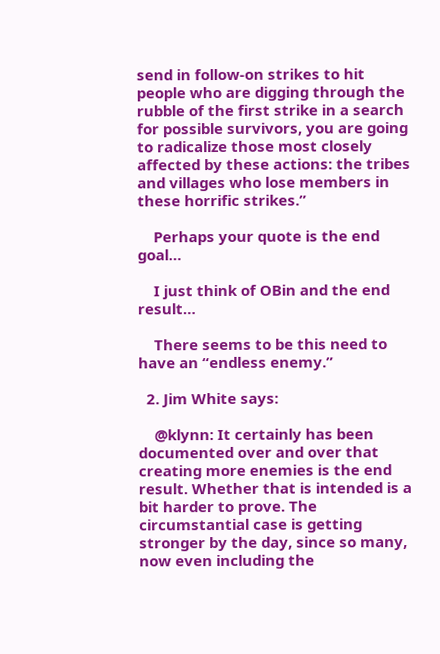send in follow-on strikes to hit people who are digging through the rubble of the first strike in a search for possible survivors, you are going to radicalize those most closely affected by these actions: the tribes and villages who lose members in these horrific strikes.”

    Perhaps your quote is the end goal…

    I just think of OBin and the end result…

    There seems to be this need to have an “endless enemy.”

  2. Jim White says:

    @klynn: It certainly has been documented over and over that creating more enemies is the end result. Whether that is intended is a bit harder to prove. The circumstantial case is getting stronger by the day, since so many, now even including the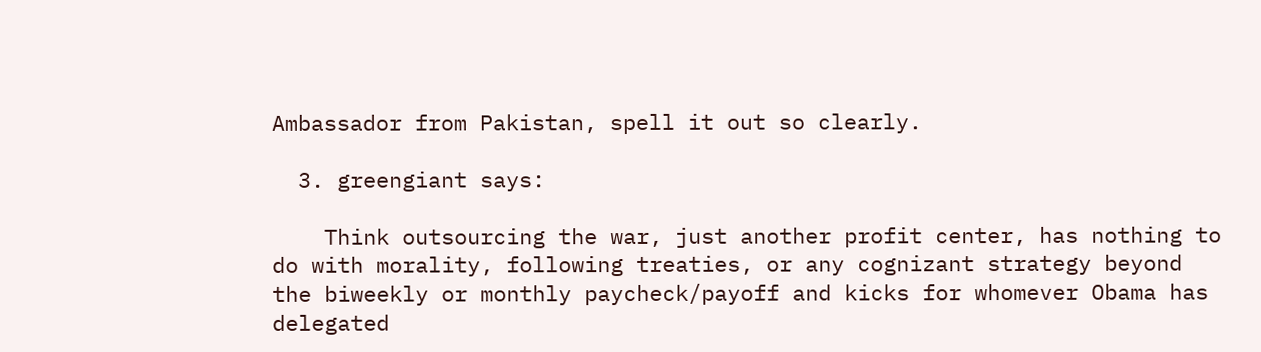Ambassador from Pakistan, spell it out so clearly.

  3. greengiant says:

    Think outsourcing the war, just another profit center, has nothing to do with morality, following treaties, or any cognizant strategy beyond the biweekly or monthly paycheck/payoff and kicks for whomever Obama has delegated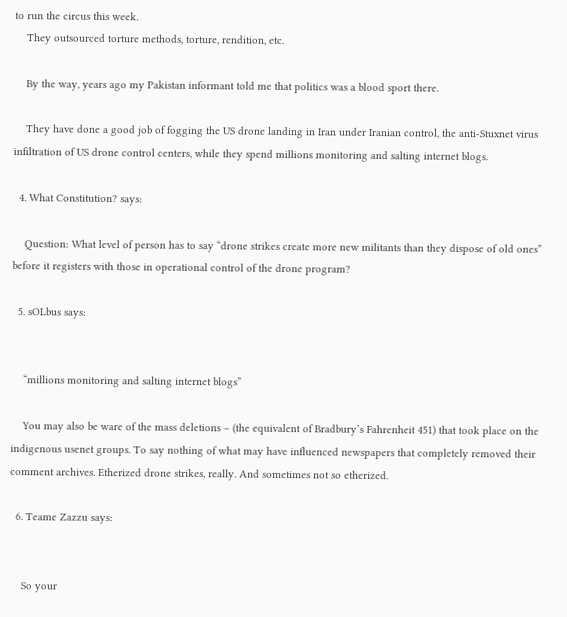to run the circus this week.
    They outsourced torture methods, torture, rendition, etc.

    By the way, years ago my Pakistan informant told me that politics was a blood sport there.

    They have done a good job of fogging the US drone landing in Iran under Iranian control, the anti-Stuxnet virus infiltration of US drone control centers, while they spend millions monitoring and salting internet blogs.

  4. What Constitution? says:

    Question: What level of person has to say “drone strikes create more new militants than they dispose of old ones” before it registers with those in operational control of the drone program?

  5. sOLbus says:


    “millions monitoring and salting internet blogs”

    You may also be ware of the mass deletions – (the equivalent of Bradbury’s Fahrenheit 451) that took place on the indigenous usenet groups. To say nothing of what may have influenced newspapers that completely removed their comment archives. Etherized drone strikes, really. And sometimes not so etherized.

  6. Teame Zazzu says:


    So your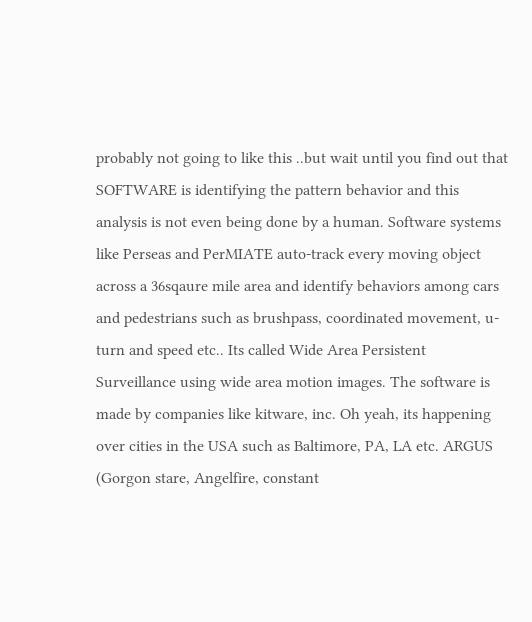probably not going to like this ..but wait until you find out that SOFTWARE is identifying the pattern behavior and this analysis is not even being done by a human. Software systems like Perseas and PerMIATE auto-track every moving object across a 36sqaure mile area and identify behaviors among cars and pedestrians such as brushpass, coordinated movement, u-turn and speed etc.. Its called Wide Area Persistent Surveillance using wide area motion images. The software is made by companies like kitware, inc. Oh yeah, its happening over cities in the USA such as Baltimore, PA, LA etc. ARGUS (Gorgon stare, Angelfire, constant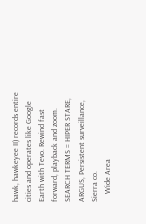hawk, hawkeyee II) records entire cities and operates like Google Earth with Tevo. Rewind fast forward, playback and zoom. SEARCH TERMS = HIPER STARE, ARGUS, Persistent surveillance, Sierra co.
    Wide Area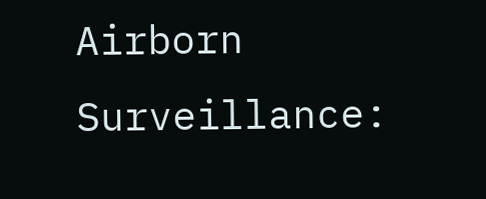Airborn Surveillance: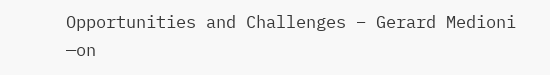Opportunities and Challenges – Gerard Medioni —on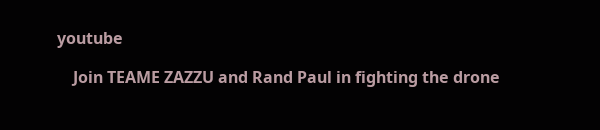youtube

    Join TEAME ZAZZU and Rand Paul in fighting the drone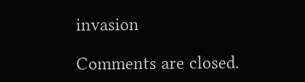invasion

Comments are closed.